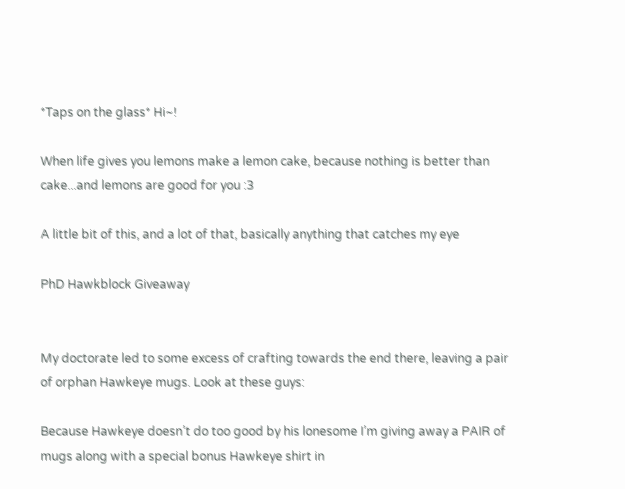*Taps on the glass* Hi~!

When life gives you lemons make a lemon cake, because nothing is better than cake...and lemons are good for you :3

A little bit of this, and a lot of that, basically anything that catches my eye

PhD Hawkblock Giveaway


My doctorate led to some excess of crafting towards the end there, leaving a pair of orphan Hawkeye mugs. Look at these guys:

Because Hawkeye doesn’t do too good by his lonesome I’m giving away a PAIR of mugs along with a special bonus Hawkeye shirt in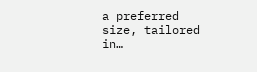a preferred size, tailored in…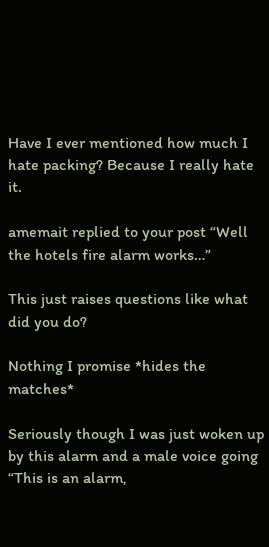Have I ever mentioned how much I hate packing? Because I really hate it.

amemait replied to your post “Well the hotels fire alarm works…”

This just raises questions like what did you do?

Nothing I promise *hides the matches*

Seriously though I was just woken up by this alarm and a male voice going “This is an alarm,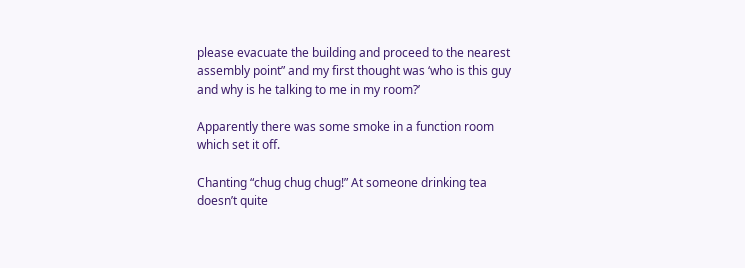please evacuate the building and proceed to the nearest assembly point” and my first thought was ‘who is this guy and why is he talking to me in my room?’

Apparently there was some smoke in a function room which set it off.

Chanting “chug chug chug!” At someone drinking tea doesn’t quite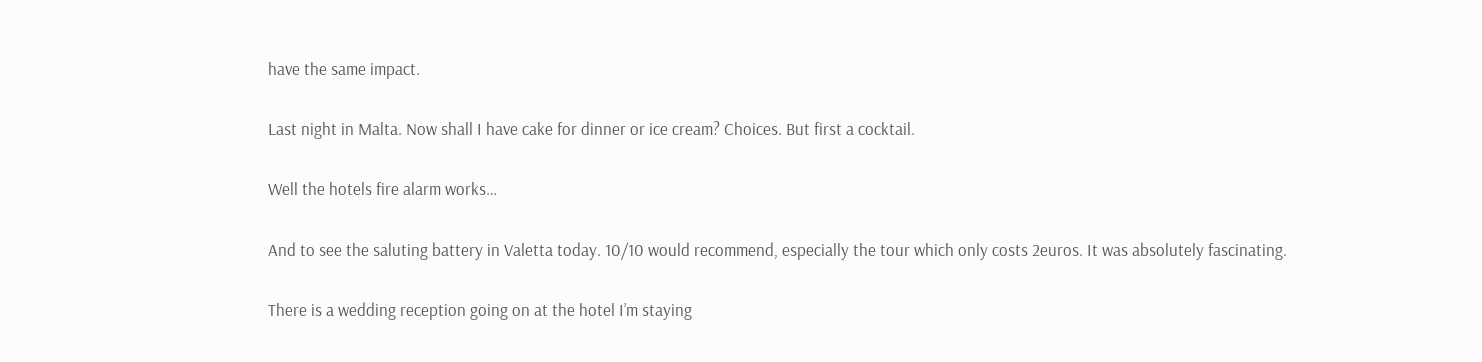have the same impact.

Last night in Malta. Now shall I have cake for dinner or ice cream? Choices. But first a cocktail.

Well the hotels fire alarm works…

And to see the saluting battery in Valetta today. 10/10 would recommend, especially the tour which only costs 2euros. It was absolutely fascinating.

There is a wedding reception going on at the hotel I’m staying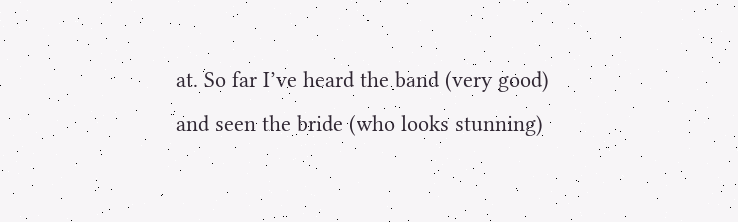at. So far I’ve heard the band (very good) and seen the bride (who looks stunning)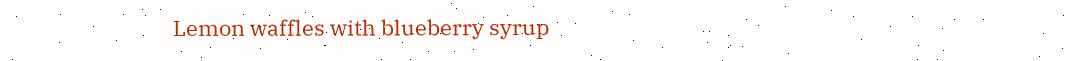Lemon waffles with blueberry syrup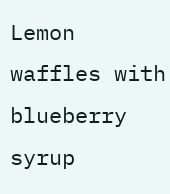Lemon waffles with blueberry syrup